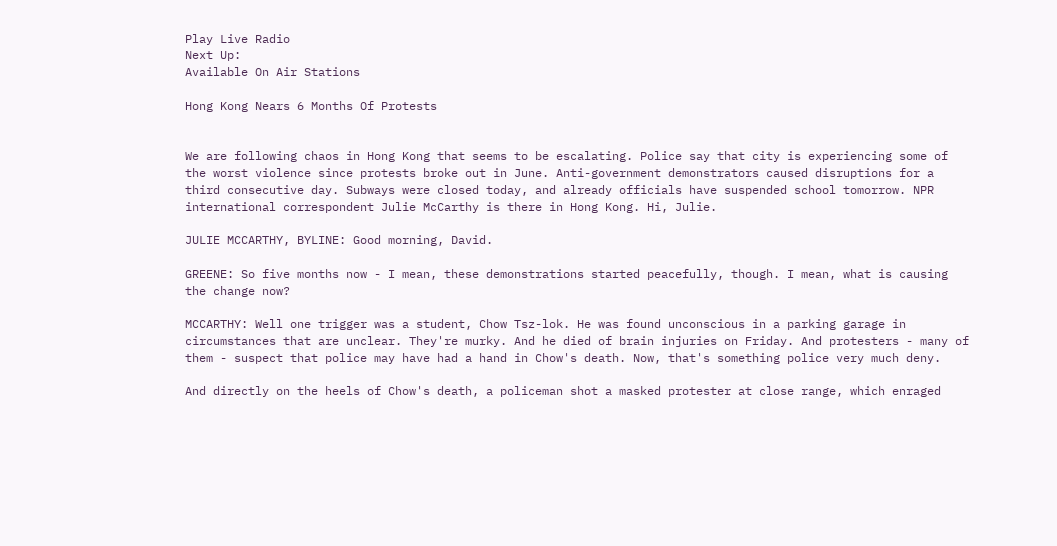Play Live Radio
Next Up:
Available On Air Stations

Hong Kong Nears 6 Months Of Protests


We are following chaos in Hong Kong that seems to be escalating. Police say that city is experiencing some of the worst violence since protests broke out in June. Anti-government demonstrators caused disruptions for a third consecutive day. Subways were closed today, and already officials have suspended school tomorrow. NPR international correspondent Julie McCarthy is there in Hong Kong. Hi, Julie.

JULIE MCCARTHY, BYLINE: Good morning, David.

GREENE: So five months now - I mean, these demonstrations started peacefully, though. I mean, what is causing the change now?

MCCARTHY: Well one trigger was a student, Chow Tsz-lok. He was found unconscious in a parking garage in circumstances that are unclear. They're murky. And he died of brain injuries on Friday. And protesters - many of them - suspect that police may have had a hand in Chow's death. Now, that's something police very much deny.

And directly on the heels of Chow's death, a policeman shot a masked protester at close range, which enraged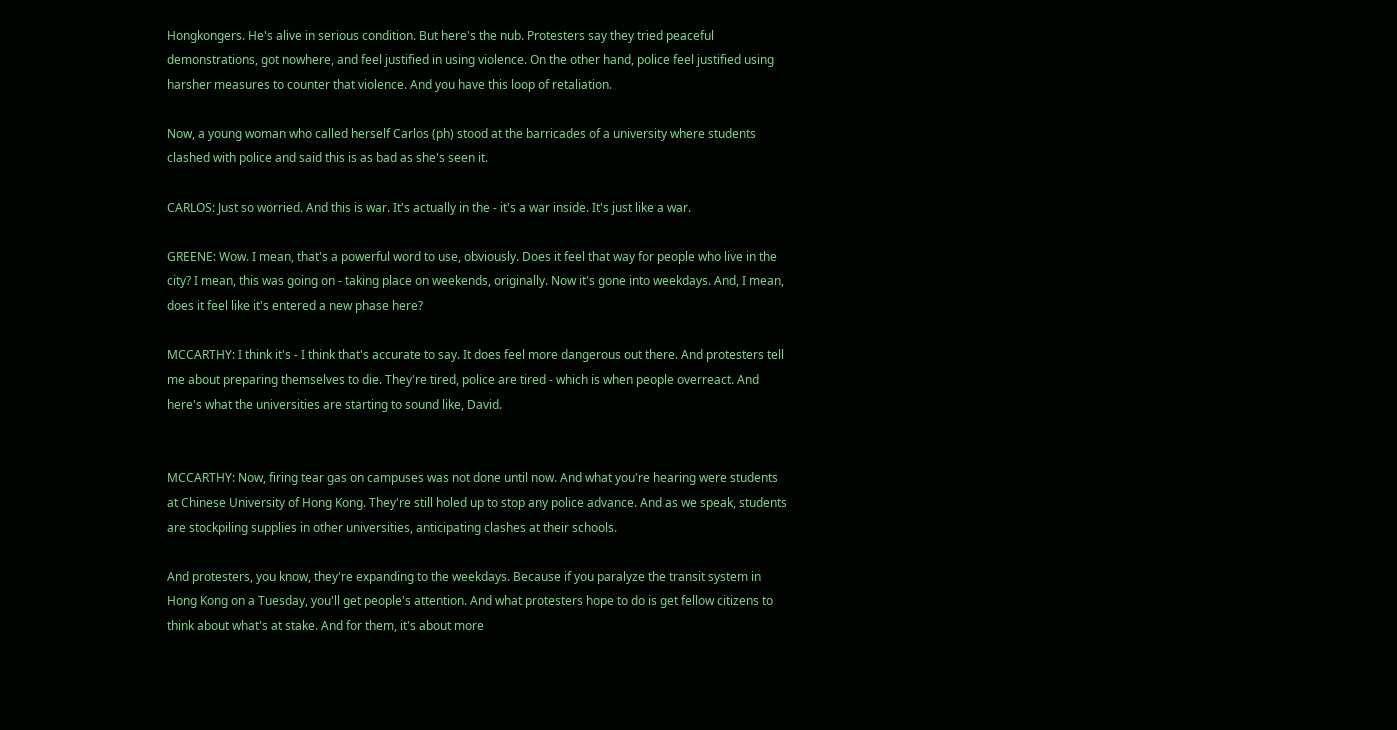Hongkongers. He's alive in serious condition. But here's the nub. Protesters say they tried peaceful demonstrations, got nowhere, and feel justified in using violence. On the other hand, police feel justified using harsher measures to counter that violence. And you have this loop of retaliation.

Now, a young woman who called herself Carlos (ph) stood at the barricades of a university where students clashed with police and said this is as bad as she's seen it.

CARLOS: Just so worried. And this is war. It's actually in the - it's a war inside. It's just like a war.

GREENE: Wow. I mean, that's a powerful word to use, obviously. Does it feel that way for people who live in the city? I mean, this was going on - taking place on weekends, originally. Now it's gone into weekdays. And, I mean, does it feel like it's entered a new phase here?

MCCARTHY: I think it's - I think that's accurate to say. It does feel more dangerous out there. And protesters tell me about preparing themselves to die. They're tired, police are tired - which is when people overreact. And here's what the universities are starting to sound like, David.


MCCARTHY: Now, firing tear gas on campuses was not done until now. And what you're hearing were students at Chinese University of Hong Kong. They're still holed up to stop any police advance. And as we speak, students are stockpiling supplies in other universities, anticipating clashes at their schools.

And protesters, you know, they're expanding to the weekdays. Because if you paralyze the transit system in Hong Kong on a Tuesday, you'll get people's attention. And what protesters hope to do is get fellow citizens to think about what's at stake. And for them, it's about more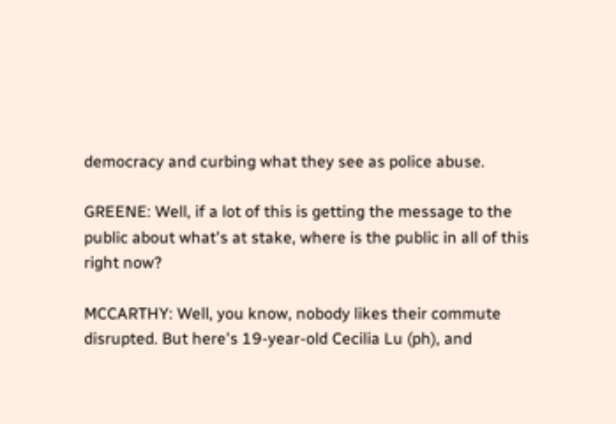democracy and curbing what they see as police abuse.

GREENE: Well, if a lot of this is getting the message to the public about what's at stake, where is the public in all of this right now?

MCCARTHY: Well, you know, nobody likes their commute disrupted. But here's 19-year-old Cecilia Lu (ph), and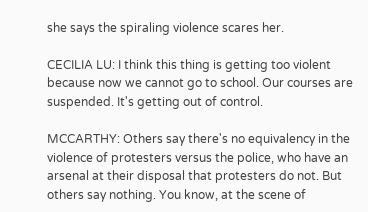she says the spiraling violence scares her.

CECILIA LU: I think this thing is getting too violent because now we cannot go to school. Our courses are suspended. It's getting out of control.

MCCARTHY: Others say there's no equivalency in the violence of protesters versus the police, who have an arsenal at their disposal that protesters do not. But others say nothing. You know, at the scene of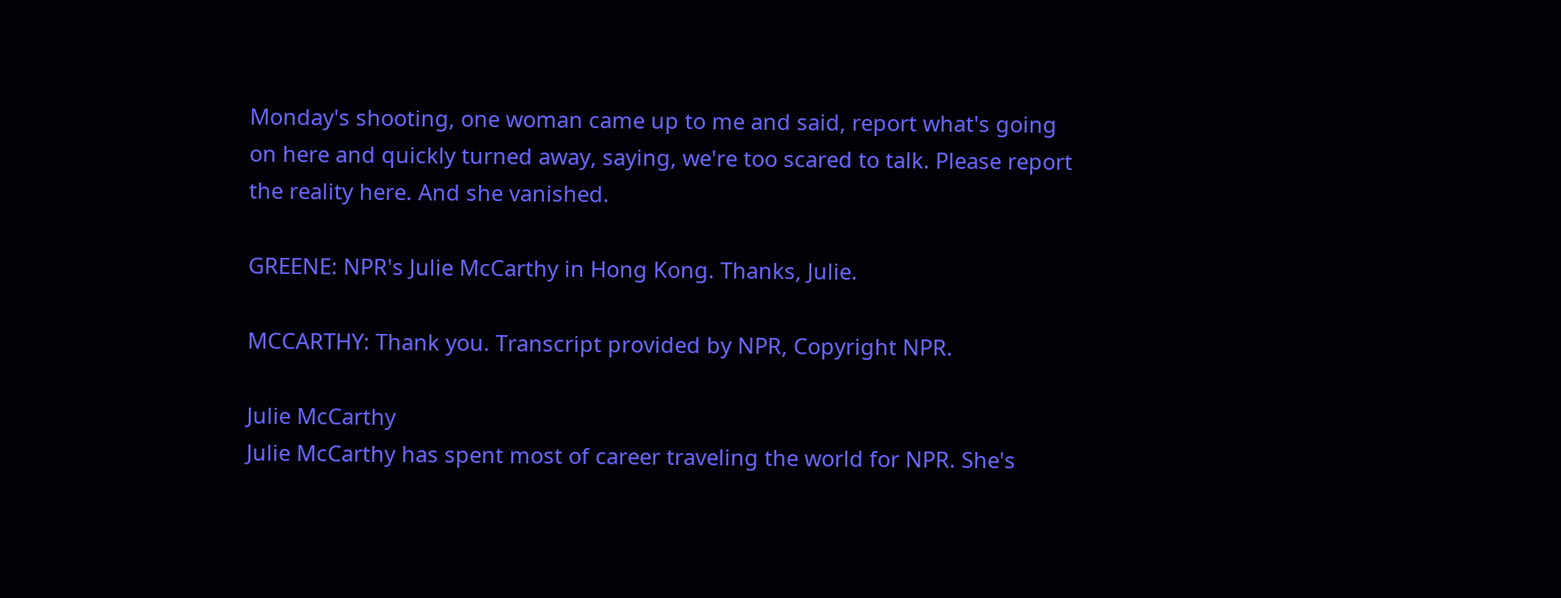Monday's shooting, one woman came up to me and said, report what's going on here and quickly turned away, saying, we're too scared to talk. Please report the reality here. And she vanished.

GREENE: NPR's Julie McCarthy in Hong Kong. Thanks, Julie.

MCCARTHY: Thank you. Transcript provided by NPR, Copyright NPR.

Julie McCarthy
Julie McCarthy has spent most of career traveling the world for NPR. She's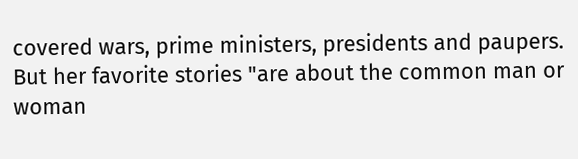covered wars, prime ministers, presidents and paupers. But her favorite stories "are about the common man or woman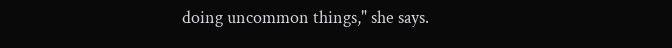doing uncommon things," she says.